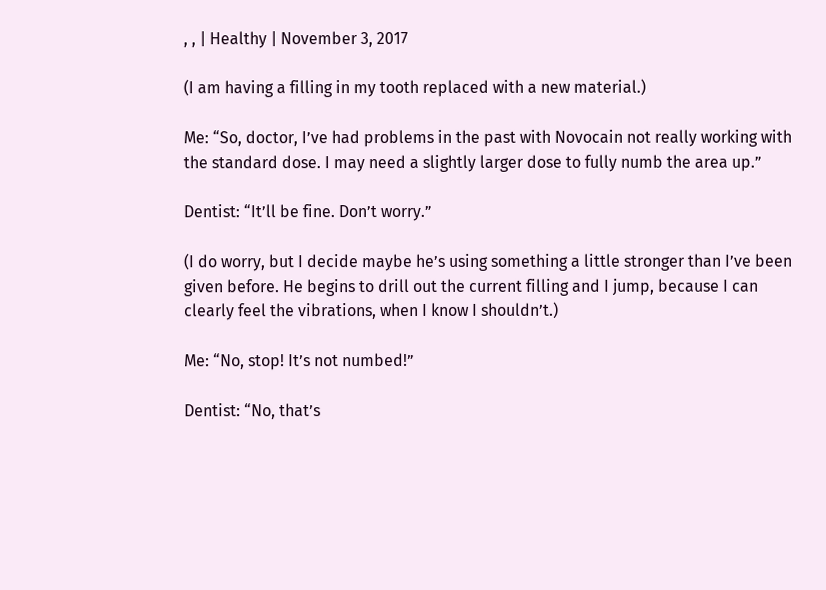, , | Healthy | November 3, 2017

(I am having a filling in my tooth replaced with a new material.)

Me: “So, doctor, I’ve had problems in the past with Novocain not really working with the standard dose. I may need a slightly larger dose to fully numb the area up.”

Dentist: “It’ll be fine. Don’t worry.”

(I do worry, but I decide maybe he’s using something a little stronger than I’ve been given before. He begins to drill out the current filling and I jump, because I can clearly feel the vibrations, when I know I shouldn’t.)

Me: “No, stop! It’s not numbed!”

Dentist: “No, that’s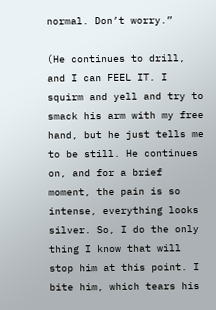normal. Don’t worry.”

(He continues to drill, and I can FEEL IT. I squirm and yell and try to smack his arm with my free hand, but he just tells me to be still. He continues on, and for a brief moment, the pain is so intense, everything looks silver. So, I do the only thing I know that will stop him at this point. I bite him, which tears his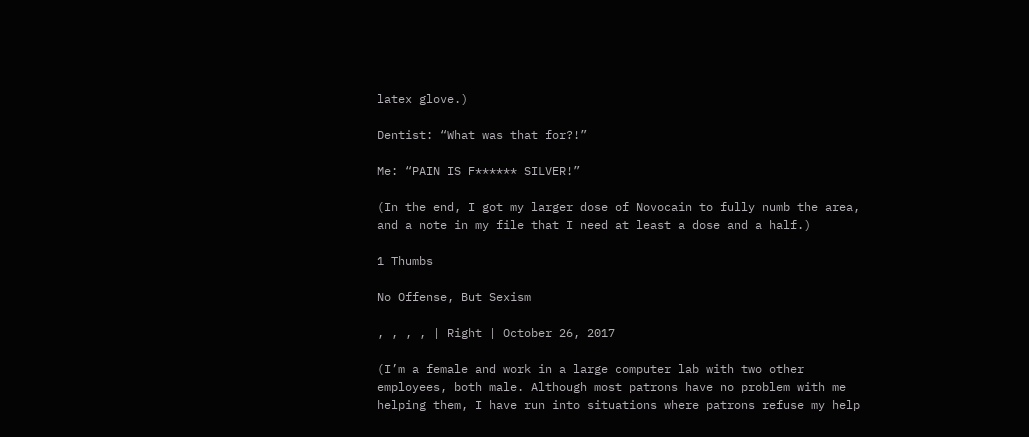latex glove.)

Dentist: “What was that for?!”

Me: “PAIN IS F****** SILVER!”

(In the end, I got my larger dose of Novocain to fully numb the area, and a note in my file that I need at least a dose and a half.)

1 Thumbs

No Offense, But Sexism

, , , , | Right | October 26, 2017

(I’m a female and work in a large computer lab with two other employees, both male. Although most patrons have no problem with me helping them, I have run into situations where patrons refuse my help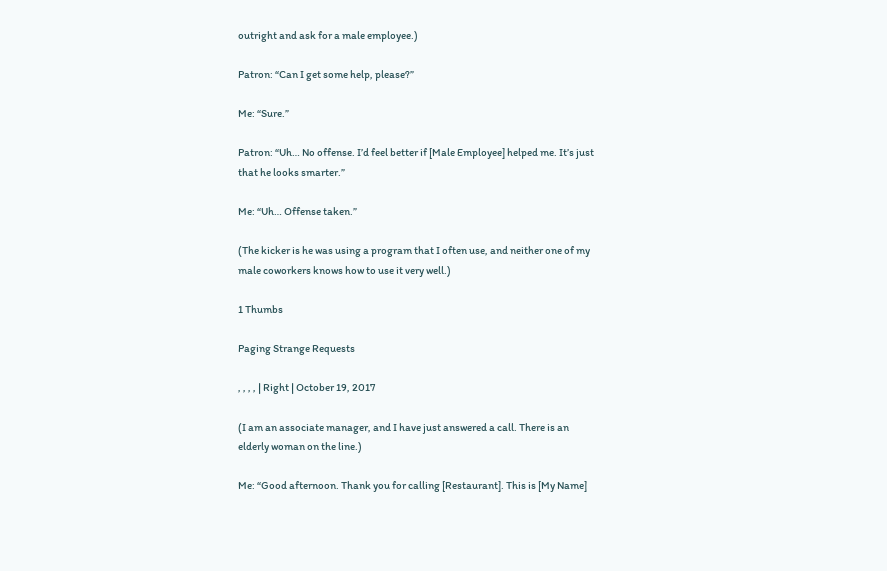outright and ask for a male employee.)

Patron: “Can I get some help, please?”

Me: “Sure.”

Patron: “Uh… No offense. I’d feel better if [Male Employee] helped me. It’s just that he looks smarter.”

Me: “Uh… Offense taken.”

(The kicker is he was using a program that I often use, and neither one of my male coworkers knows how to use it very well.)

1 Thumbs

Paging Strange Requests

, , , , | Right | October 19, 2017

(I am an associate manager, and I have just answered a call. There is an elderly woman on the line.)

Me: “Good afternoon. Thank you for calling [Restaurant]. This is [My Name]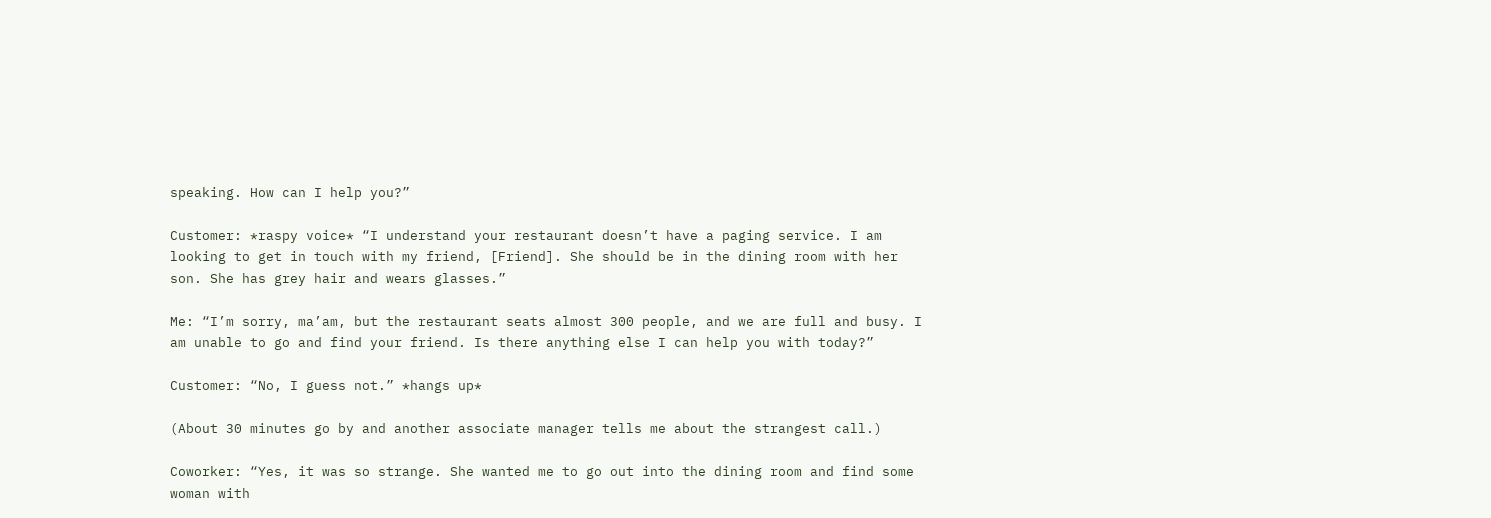speaking. How can I help you?”

Customer: *raspy voice* “I understand your restaurant doesn’t have a paging service. I am looking to get in touch with my friend, [Friend]. She should be in the dining room with her son. She has grey hair and wears glasses.”

Me: “I’m sorry, ma’am, but the restaurant seats almost 300 people, and we are full and busy. I am unable to go and find your friend. Is there anything else I can help you with today?”

Customer: “No, I guess not.” *hangs up*

(About 30 minutes go by and another associate manager tells me about the strangest call.)

Coworker: “Yes, it was so strange. She wanted me to go out into the dining room and find some woman with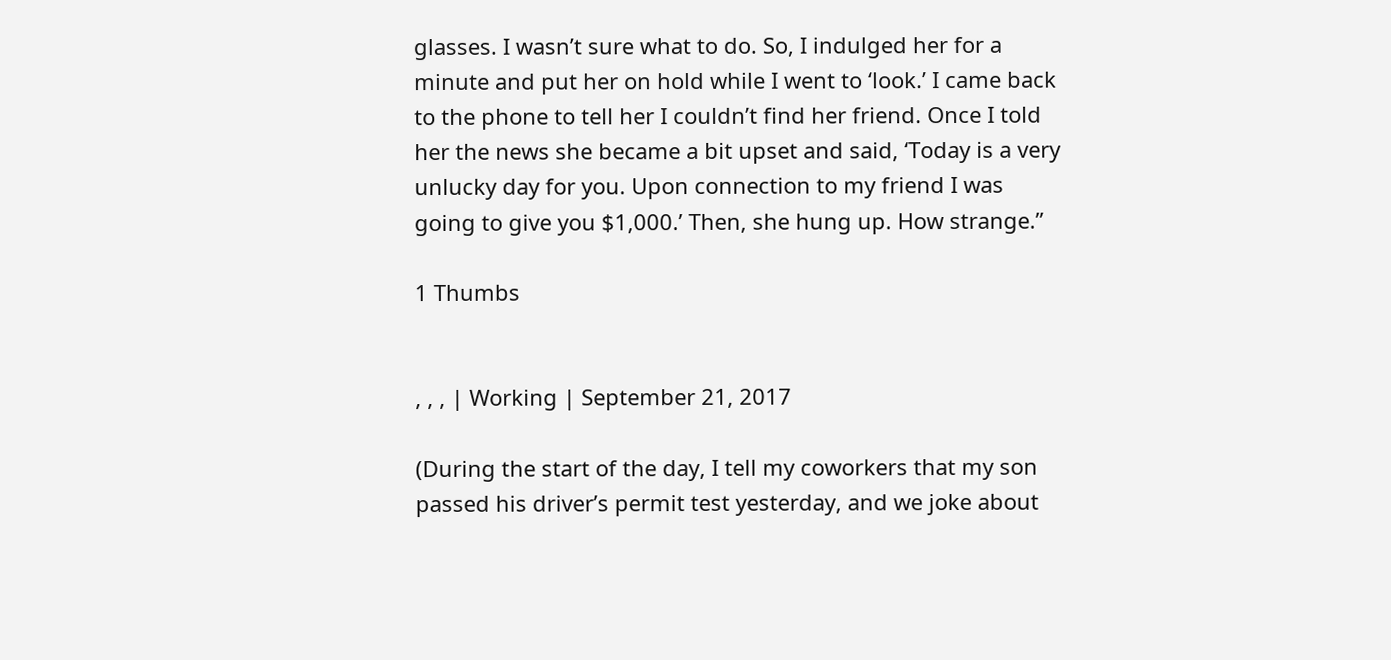glasses. I wasn’t sure what to do. So, I indulged her for a minute and put her on hold while I went to ‘look.’ I came back to the phone to tell her I couldn’t find her friend. Once I told her the news she became a bit upset and said, ‘Today is a very unlucky day for you. Upon connection to my friend I was going to give you $1,000.’ Then, she hung up. How strange.”

1 Thumbs


, , , | Working | September 21, 2017

(During the start of the day, I tell my coworkers that my son passed his driver’s permit test yesterday, and we joke about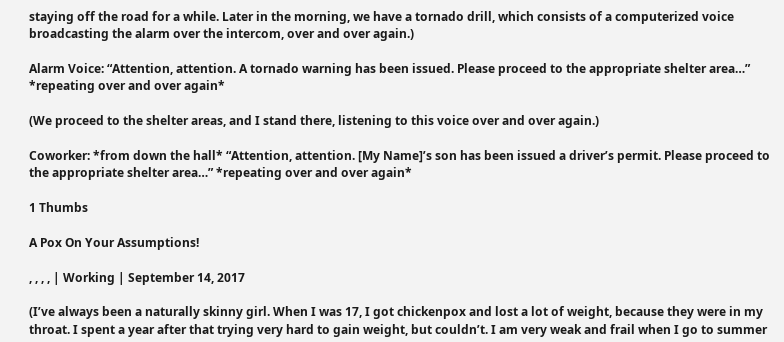staying off the road for a while. Later in the morning, we have a tornado drill, which consists of a computerized voice broadcasting the alarm over the intercom, over and over again.)

Alarm Voice: “Attention, attention. A tornado warning has been issued. Please proceed to the appropriate shelter area…” *repeating over and over again*

(We proceed to the shelter areas, and I stand there, listening to this voice over and over again.)

Coworker: *from down the hall* “Attention, attention. [My Name]’s son has been issued a driver’s permit. Please proceed to the appropriate shelter area…” *repeating over and over again*

1 Thumbs

A Pox On Your Assumptions!

, , , , | Working | September 14, 2017

(I’ve always been a naturally skinny girl. When I was 17, I got chickenpox and lost a lot of weight, because they were in my throat. I spent a year after that trying very hard to gain weight, but couldn’t. I am very weak and frail when I go to summer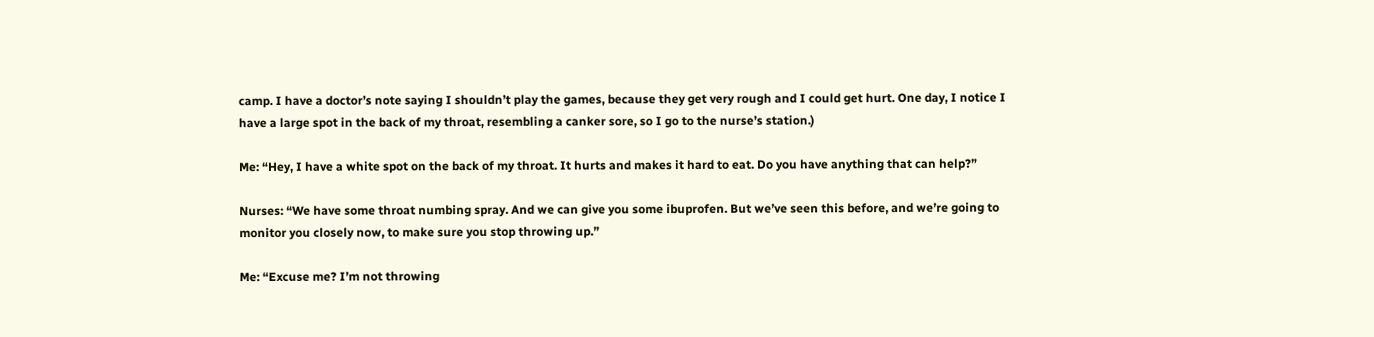camp. I have a doctor’s note saying I shouldn’t play the games, because they get very rough and I could get hurt. One day, I notice I have a large spot in the back of my throat, resembling a canker sore, so I go to the nurse’s station.)

Me: “Hey, I have a white spot on the back of my throat. It hurts and makes it hard to eat. Do you have anything that can help?”

Nurses: “We have some throat numbing spray. And we can give you some ibuprofen. But we’ve seen this before, and we’re going to monitor you closely now, to make sure you stop throwing up.”

Me: “Excuse me? I’m not throwing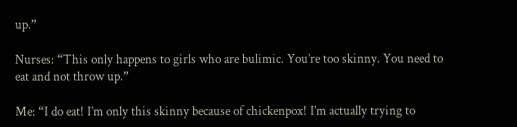up.”

Nurses: “This only happens to girls who are bulimic. You’re too skinny. You need to eat and not throw up.”

Me: “I do eat! I’m only this skinny because of chickenpox! I’m actually trying to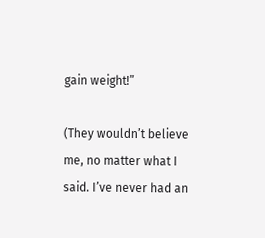gain weight!”

(They wouldn’t believe me, no matter what I said. I’ve never had an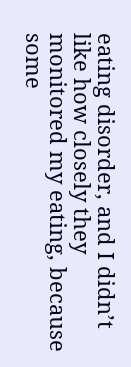eating disorder, and I didn’t like how closely they monitored my eating, because some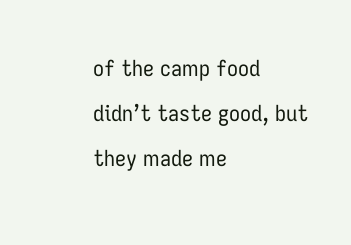of the camp food didn’t taste good, but they made me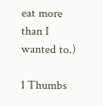eat more than I wanted to.)

1 Thumbs